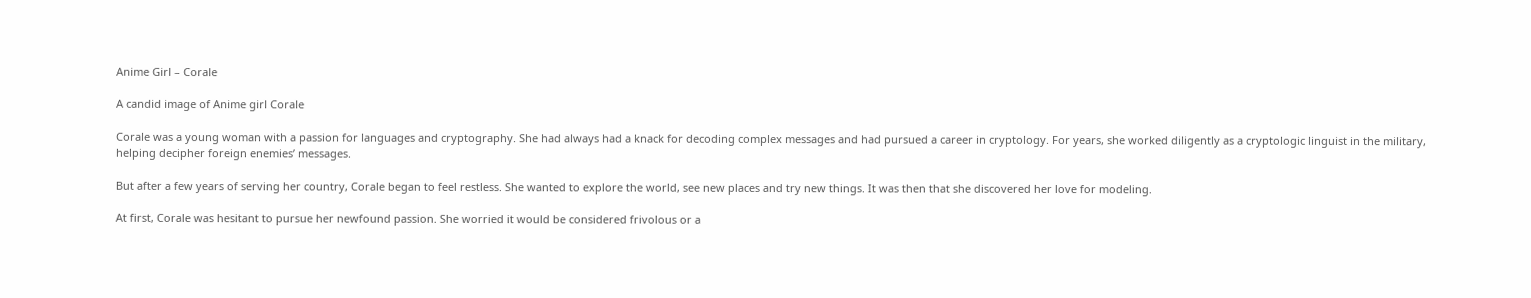Anime Girl – Corale

A candid image of Anime girl Corale

Corale was a young woman with a passion for languages and cryptography. She had always had a knack for decoding complex messages and had pursued a career in cryptology. For years, she worked diligently as a cryptologic linguist in the military, helping decipher foreign enemies’ messages.

But after a few years of serving her country, Corale began to feel restless. She wanted to explore the world, see new places and try new things. It was then that she discovered her love for modeling.

At first, Corale was hesitant to pursue her newfound passion. She worried it would be considered frivolous or a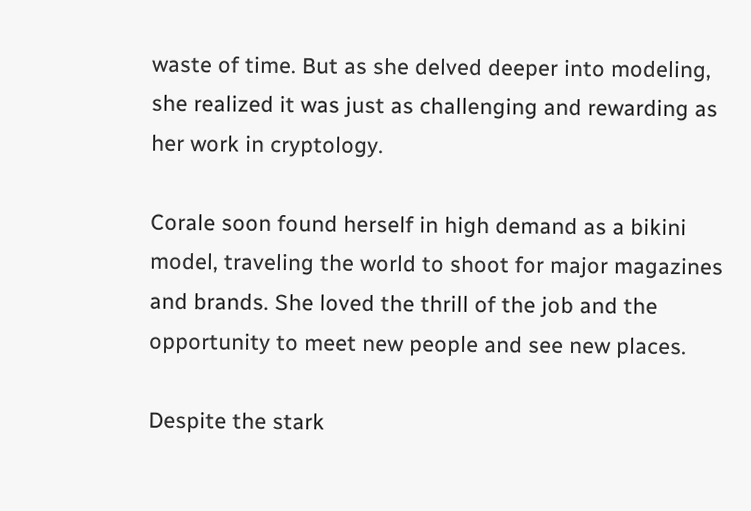waste of time. But as she delved deeper into modeling, she realized it was just as challenging and rewarding as her work in cryptology.

Corale soon found herself in high demand as a bikini model, traveling the world to shoot for major magazines and brands. She loved the thrill of the job and the opportunity to meet new people and see new places.

Despite the stark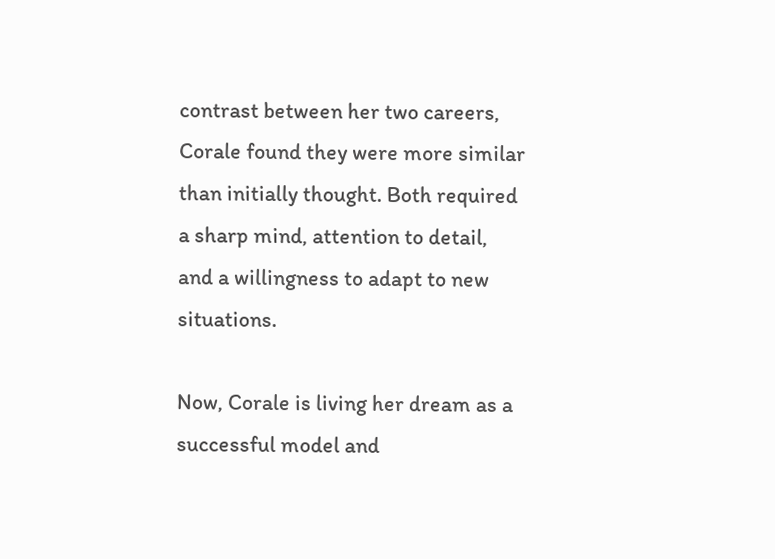contrast between her two careers, Corale found they were more similar than initially thought. Both required a sharp mind, attention to detail, and a willingness to adapt to new situations.

Now, Corale is living her dream as a successful model and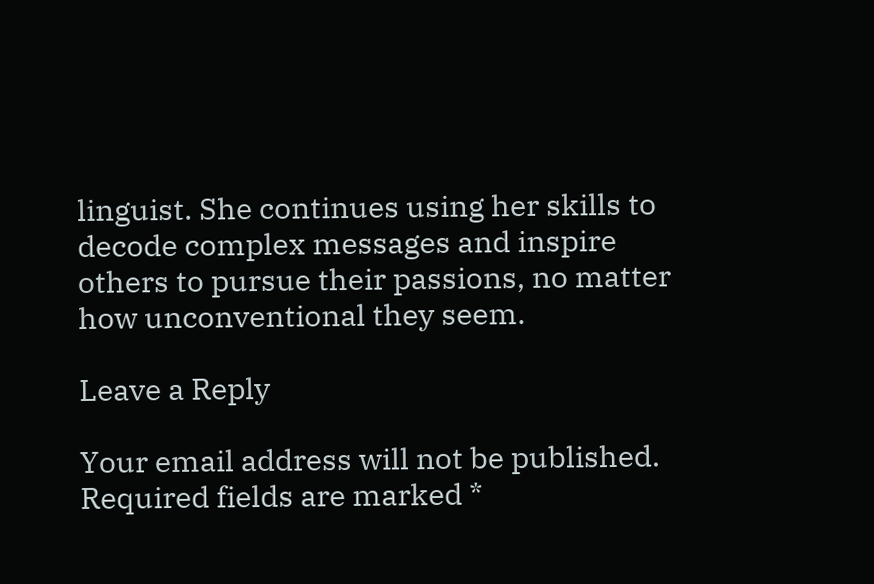linguist. She continues using her skills to decode complex messages and inspire others to pursue their passions, no matter how unconventional they seem.

Leave a Reply

Your email address will not be published. Required fields are marked *